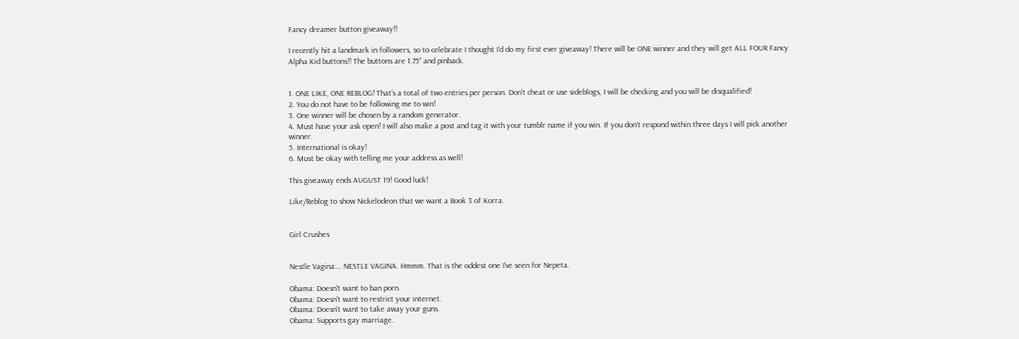Fancy dreamer button giveaway!!

I recently hit a landmark in followers, so to celebrate I thought I’d do my first ever giveaway! There will be ONE winner and they will get ALL FOUR Fancy Alpha Kid buttons!! The buttons are 1.75” and pinback.


1. ONE LIKE, ONE REBLOG! That’s a total of two entries per person. Don’t cheat or use sideblogs, I will be checking and you will be disqualified!
2. You do not have to be following me to win!
3. One winner will be chosen by a random generator.
4. Must have your ask open! I will also make a post and tag it with your tumblr name if you win. If you don’t respond within three days I will pick another winner.
5. International is okay!
6. Must be okay with telling me your address as well!

This giveaway ends AUGUST 19! Good luck!

Like/Reblog to show Nickelodeon that we want a Book 3 of Korra.


Girl Crushes


Nestle Vagina…. NESTLE VAGINA. Hmmm. That is the oddest one I’ve seen for Nepeta.

Obama: Doesn't want to ban porn.
Obama: Doesn't want to restrict your internet.
Obama: Doesn't want to take away your guns.
Obama: Supports gay marriage.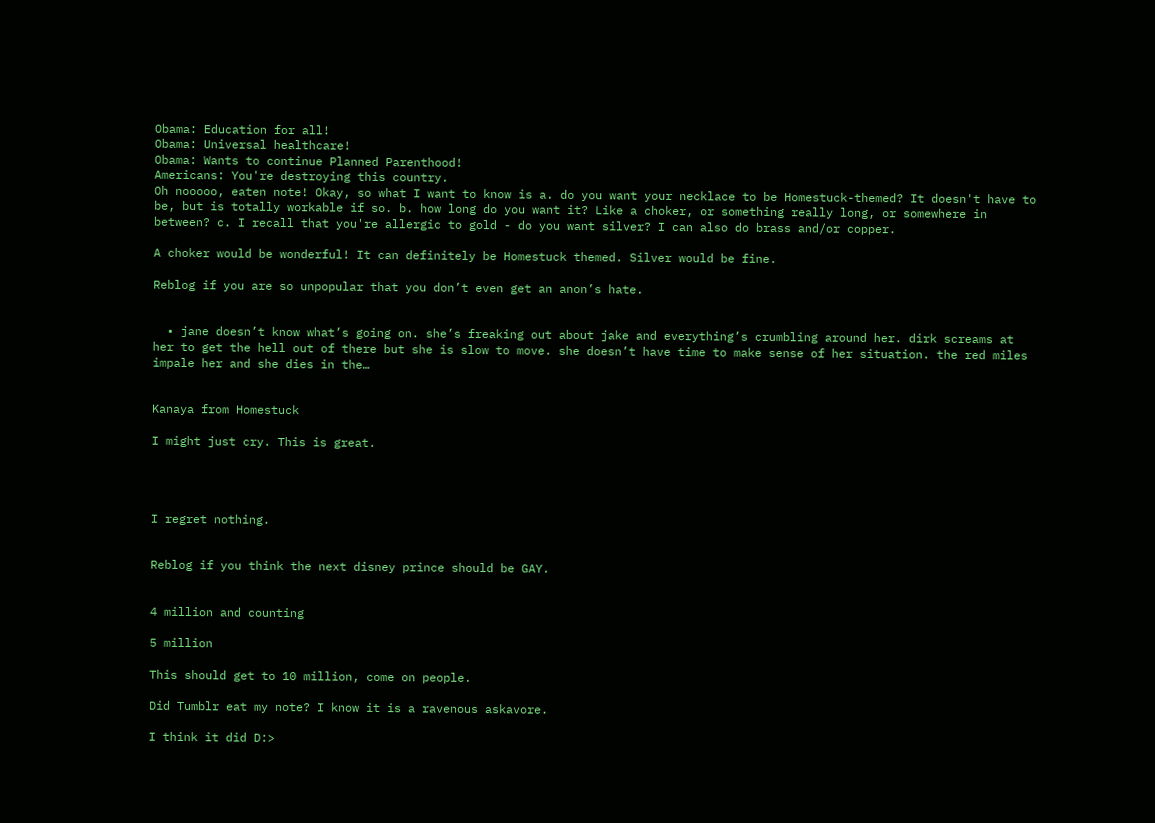Obama: Education for all!
Obama: Universal healthcare!
Obama: Wants to continue Planned Parenthood!
Americans: You're destroying this country.
Oh nooooo, eaten note! Okay, so what I want to know is a. do you want your necklace to be Homestuck-themed? It doesn't have to be, but is totally workable if so. b. how long do you want it? Like a choker, or something really long, or somewhere in between? c. I recall that you're allergic to gold - do you want silver? I can also do brass and/or copper.

A choker would be wonderful! It can definitely be Homestuck themed. Silver would be fine.

Reblog if you are so unpopular that you don’t even get an anon’s hate.


  • jane doesn’t know what’s going on. she’s freaking out about jake and everything’s crumbling around her. dirk screams at her to get the hell out of there but she is slow to move. she doesn’t have time to make sense of her situation. the red miles impale her and she dies in the…


Kanaya from Homestuck

I might just cry. This is great.




I regret nothing.


Reblog if you think the next disney prince should be GAY.


4 million and counting

5 million

This should get to 10 million, come on people.

Did Tumblr eat my note? I know it is a ravenous askavore.

I think it did D:>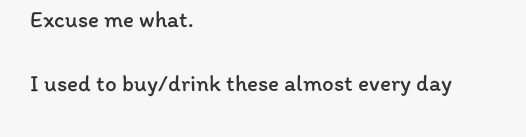Excuse me what.

I used to buy/drink these almost every day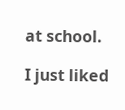at school.

I just liked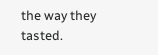the way they tasted.